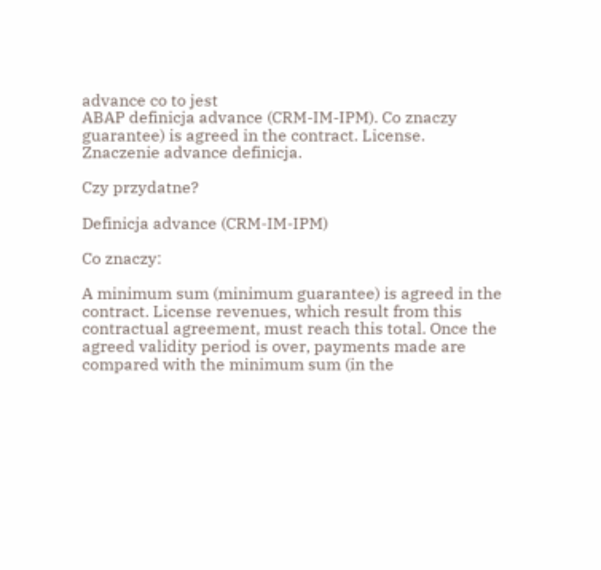advance co to jest
ABAP definicja advance (CRM-IM-IPM). Co znaczy guarantee) is agreed in the contract. License.
Znaczenie advance definicja.

Czy przydatne?

Definicja advance (CRM-IM-IPM)

Co znaczy:

A minimum sum (minimum guarantee) is agreed in the contract. License revenues, which result from this contractual agreement, must reach this total. Once the agreed validity period is over, payments made are compared with the minimum sum (in the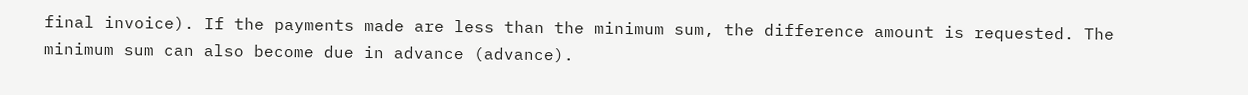final invoice). If the payments made are less than the minimum sum, the difference amount is requested. The minimum sum can also become due in advance (advance).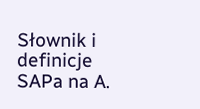Słownik i definicje SAPa na A.